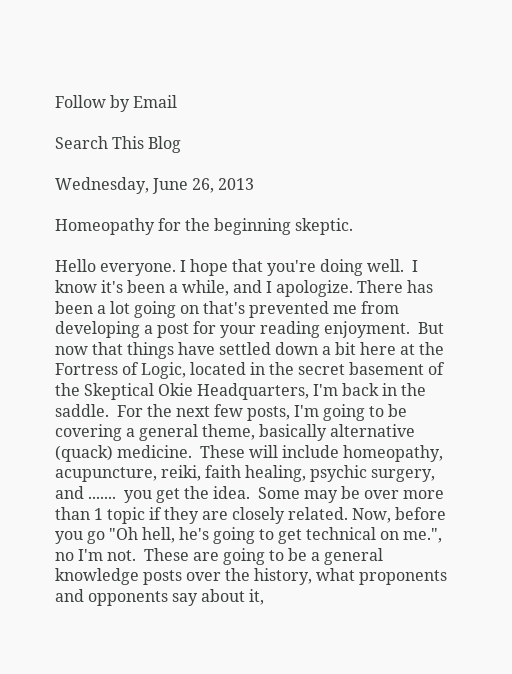Follow by Email

Search This Blog

Wednesday, June 26, 2013

Homeopathy for the beginning skeptic.

Hello everyone. I hope that you're doing well.  I know it's been a while, and I apologize. There has been a lot going on that's prevented me from developing a post for your reading enjoyment.  But now that things have settled down a bit here at the Fortress of Logic, located in the secret basement of the Skeptical Okie Headquarters, I'm back in the saddle.  For the next few posts, I'm going to be covering a general theme, basically alternative (quack) medicine.  These will include homeopathy, acupuncture, reiki, faith healing, psychic surgery, and .......  you get the idea.  Some may be over more than 1 topic if they are closely related. Now, before you go "Oh hell, he's going to get technical on me.", no I'm not.  These are going to be a general knowledge posts over the history, what proponents and opponents say about it,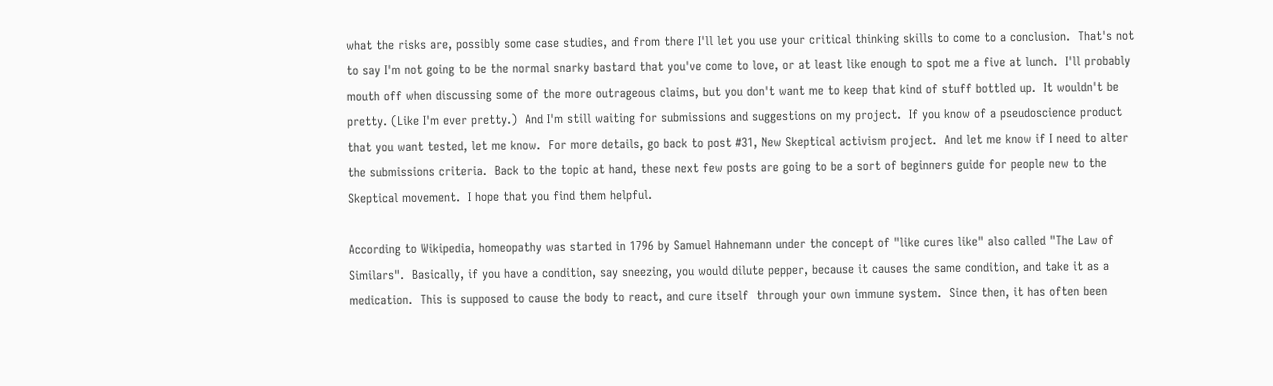what the risks are, possibly some case studies, and from there I'll let you use your critical thinking skills to come to a conclusion.  That's not to say I'm not going to be the normal snarky bastard that you've come to love, or at least like enough to spot me a five at lunch.  I'll probably mouth off when discussing some of the more outrageous claims, but you don't want me to keep that kind of stuff bottled up.  It wouldn't be pretty. (Like I'm ever pretty.)  And I'm still waiting for submissions and suggestions on my project.  If you know of a pseudoscience product that you want tested, let me know.  For more details, go back to post #31, New Skeptical activism project.  And let me know if I need to alter the submissions criteria.  Back to the topic at hand, these next few posts are going to be a sort of beginners guide for people new to the Skeptical movement.  I hope that you find them helpful.

According to Wikipedia, homeopathy was started in 1796 by Samuel Hahnemann under the concept of "like cures like" also called "The Law of Similars".  Basically, if you have a condition, say sneezing, you would dilute pepper, because it causes the same condition, and take it as a medication.  This is supposed to cause the body to react, and cure itself  through your own immune system.  Since then, it has often been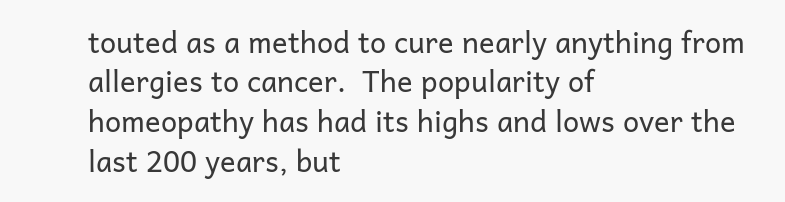touted as a method to cure nearly anything from allergies to cancer.  The popularity of homeopathy has had its highs and lows over the last 200 years, but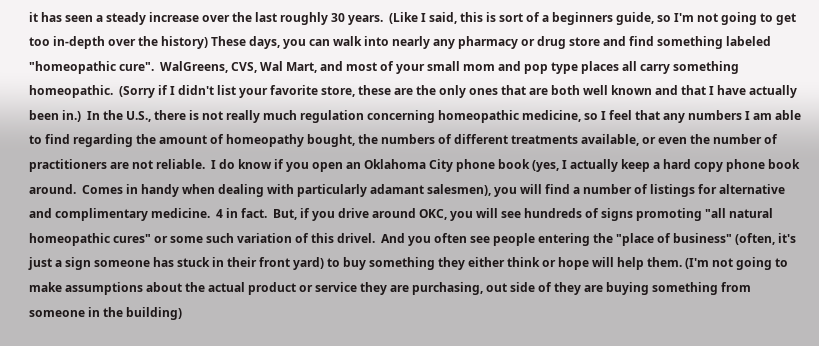it has seen a steady increase over the last roughly 30 years.  (Like I said, this is sort of a beginners guide, so I'm not going to get too in-depth over the history) These days, you can walk into nearly any pharmacy or drug store and find something labeled "homeopathic cure".  WalGreens, CVS, Wal Mart, and most of your small mom and pop type places all carry something homeopathic.  (Sorry if I didn't list your favorite store, these are the only ones that are both well known and that I have actually been in.)  In the U.S., there is not really much regulation concerning homeopathic medicine, so I feel that any numbers I am able to find regarding the amount of homeopathy bought, the numbers of different treatments available, or even the number of practitioners are not reliable.  I do know if you open an Oklahoma City phone book (yes, I actually keep a hard copy phone book around.  Comes in handy when dealing with particularly adamant salesmen), you will find a number of listings for alternative and complimentary medicine.  4 in fact.  But, if you drive around OKC, you will see hundreds of signs promoting "all natural homeopathic cures" or some such variation of this drivel.  And you often see people entering the "place of business" (often, it's just a sign someone has stuck in their front yard) to buy something they either think or hope will help them. (I'm not going to make assumptions about the actual product or service they are purchasing, out side of they are buying something from someone in the building)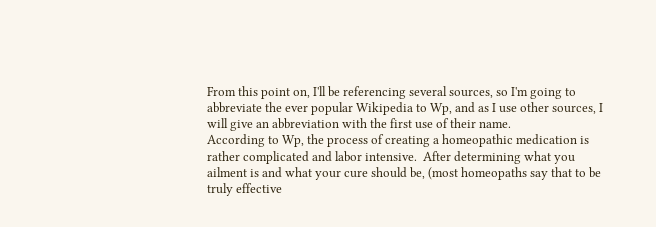From this point on, I'll be referencing several sources, so I'm going to abbreviate the ever popular Wikipedia to Wp, and as I use other sources, I will give an abbreviation with the first use of their name.
According to Wp, the process of creating a homeopathic medication is rather complicated and labor intensive.  After determining what you ailment is and what your cure should be, (most homeopaths say that to be truly effective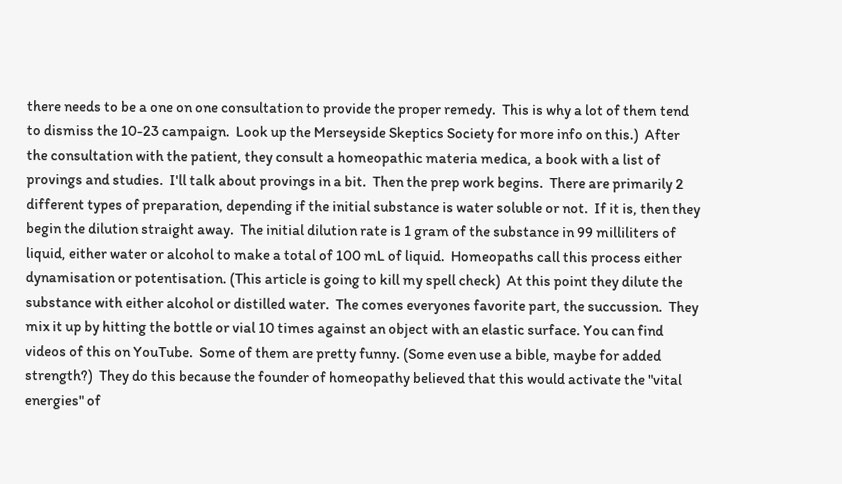there needs to be a one on one consultation to provide the proper remedy.  This is why a lot of them tend to dismiss the 10-23 campaign.  Look up the Merseyside Skeptics Society for more info on this.)  After the consultation with the patient, they consult a homeopathic materia medica, a book with a list of provings and studies.  I'll talk about provings in a bit.  Then the prep work begins.  There are primarily 2 different types of preparation, depending if the initial substance is water soluble or not.  If it is, then they begin the dilution straight away.  The initial dilution rate is 1 gram of the substance in 99 milliliters of liquid, either water or alcohol to make a total of 100 mL of liquid.  Homeopaths call this process either dynamisation or potentisation. (This article is going to kill my spell check)  At this point they dilute the substance with either alcohol or distilled water.  The comes everyones favorite part, the succussion.  They mix it up by hitting the bottle or vial 10 times against an object with an elastic surface. You can find videos of this on YouTube.  Some of them are pretty funny. (Some even use a bible, maybe for added strength?)  They do this because the founder of homeopathy believed that this would activate the "vital energies" of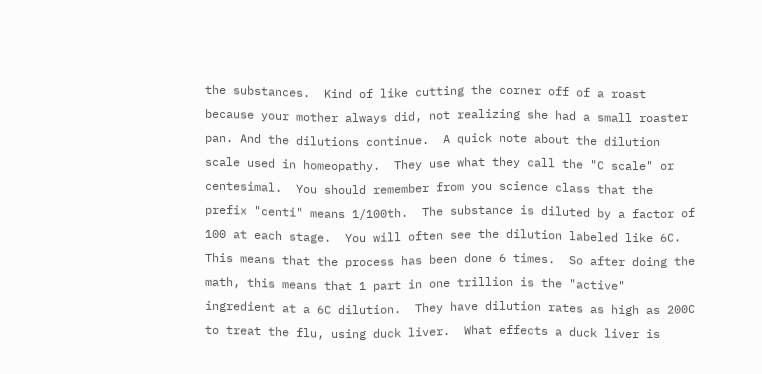the substances.  Kind of like cutting the corner off of a roast because your mother always did, not realizing she had a small roaster pan. And the dilutions continue.  A quick note about the dilution scale used in homeopathy.  They use what they call the "C scale" or centesimal.  You should remember from you science class that the prefix "centi" means 1/100th.  The substance is diluted by a factor of 100 at each stage.  You will often see the dilution labeled like 6C.  This means that the process has been done 6 times.  So after doing the math, this means that 1 part in one trillion is the "active" ingredient at a 6C dilution.  They have dilution rates as high as 200C to treat the flu, using duck liver.  What effects a duck liver is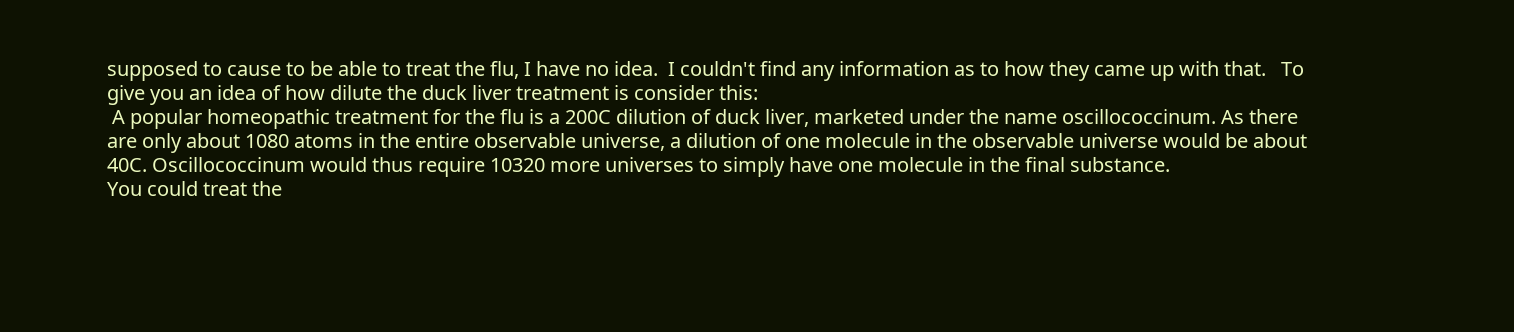supposed to cause to be able to treat the flu, I have no idea.  I couldn't find any information as to how they came up with that.   To give you an idea of how dilute the duck liver treatment is consider this:
 A popular homeopathic treatment for the flu is a 200C dilution of duck liver, marketed under the name oscillococcinum. As there are only about 1080 atoms in the entire observable universe, a dilution of one molecule in the observable universe would be about 40C. Oscillococcinum would thus require 10320 more universes to simply have one molecule in the final substance.
You could treat the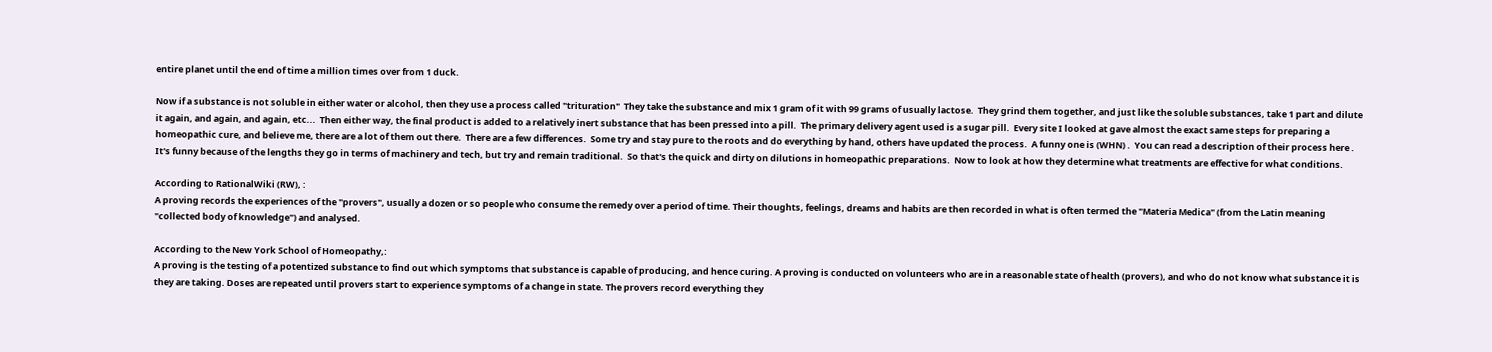entire planet until the end of time a million times over from 1 duck.

Now if a substance is not soluble in either water or alcohol, then they use a process called "trituration"  They take the substance and mix 1 gram of it with 99 grams of usually lactose.  They grind them together, and just like the soluble substances, take 1 part and dilute it again, and again, and again, etc...  Then either way, the final product is added to a relatively inert substance that has been pressed into a pill.  The primary delivery agent used is a sugar pill.  Every site I looked at gave almost the exact same steps for preparing a homeopathic cure, and believe me, there are a lot of them out there.  There are a few differences.  Some try and stay pure to the roots and do everything by hand, others have updated the process.  A funny one is (WHN) .  You can read a description of their process here .  It's funny because of the lengths they go in terms of machinery and tech, but try and remain traditional.  So that's the quick and dirty on dilutions in homeopathic preparations.  Now to look at how they determine what treatments are effective for what conditions.

According to RationalWiki (RW), :
A proving records the experiences of the "provers", usually a dozen or so people who consume the remedy over a period of time. Their thoughts, feelings, dreams and habits are then recorded in what is often termed the "Materia Medica" (from the Latin meaning "collected body of knowledge") and analysed.

According to the New York School of Homeopathy,:
A proving is the testing of a potentized substance to find out which symptoms that substance is capable of producing, and hence curing. A proving is conducted on volunteers who are in a reasonable state of health (provers), and who do not know what substance it is they are taking. Doses are repeated until provers start to experience symptoms of a change in state. The provers record everything they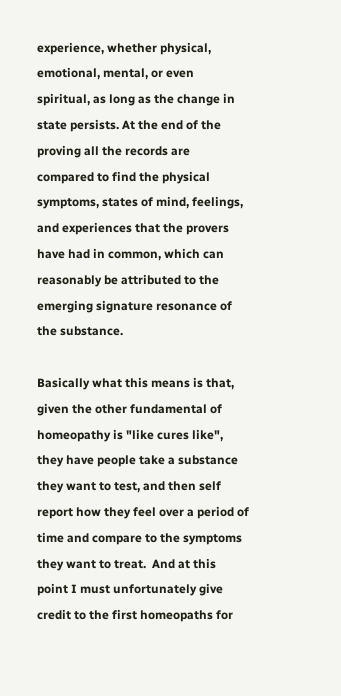experience, whether physical, emotional, mental, or even spiritual, as long as the change in state persists. At the end of the proving all the records are compared to find the physical symptoms, states of mind, feelings, and experiences that the provers have had in common, which can reasonably be attributed to the emerging signature resonance of the substance.

Basically what this means is that, given the other fundamental of homeopathy is "like cures like", they have people take a substance they want to test, and then self report how they feel over a period of time and compare to the symptoms they want to treat.  And at this point I must unfortunately give credit to the first homeopaths for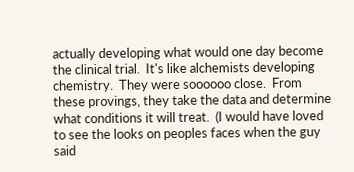actually developing what would one day become the clinical trial.  It's like alchemists developing chemistry.  They were soooooo close.  From these provings, they take the data and determine what conditions it will treat.  (I would have loved to see the looks on peoples faces when the guy said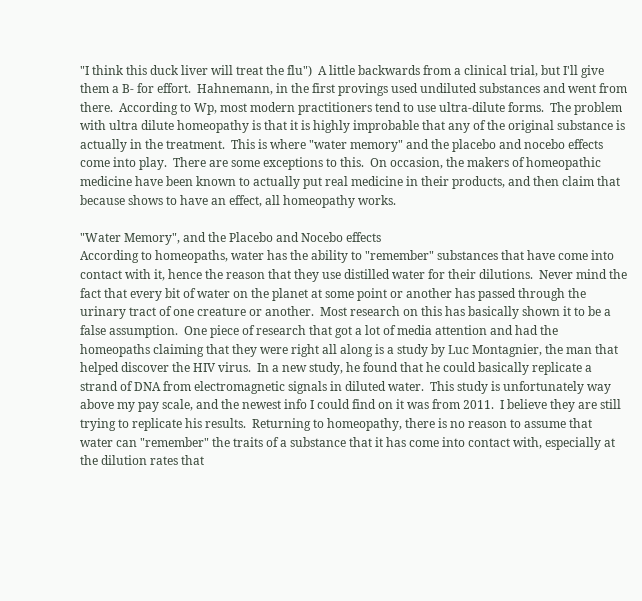"I think this duck liver will treat the flu")  A little backwards from a clinical trial, but I'll give them a B- for effort.  Hahnemann, in the first provings used undiluted substances and went from there.  According to Wp, most modern practitioners tend to use ultra-dilute forms.  The problem with ultra dilute homeopathy is that it is highly improbable that any of the original substance is actually in the treatment.  This is where "water memory" and the placebo and nocebo effects come into play.  There are some exceptions to this.  On occasion, the makers of homeopathic medicine have been known to actually put real medicine in their products, and then claim that because shows to have an effect, all homeopathy works.

"Water Memory", and the Placebo and Nocebo effects
According to homeopaths, water has the ability to "remember" substances that have come into contact with it, hence the reason that they use distilled water for their dilutions.  Never mind the fact that every bit of water on the planet at some point or another has passed through the urinary tract of one creature or another.  Most research on this has basically shown it to be a false assumption.  One piece of research that got a lot of media attention and had the homeopaths claiming that they were right all along is a study by Luc Montagnier, the man that helped discover the HIV virus.  In a new study, he found that he could basically replicate a strand of DNA from electromagnetic signals in diluted water.  This study is unfortunately way above my pay scale, and the newest info I could find on it was from 2011.  I believe they are still trying to replicate his results.  Returning to homeopathy, there is no reason to assume that water can "remember" the traits of a substance that it has come into contact with, especially at the dilution rates that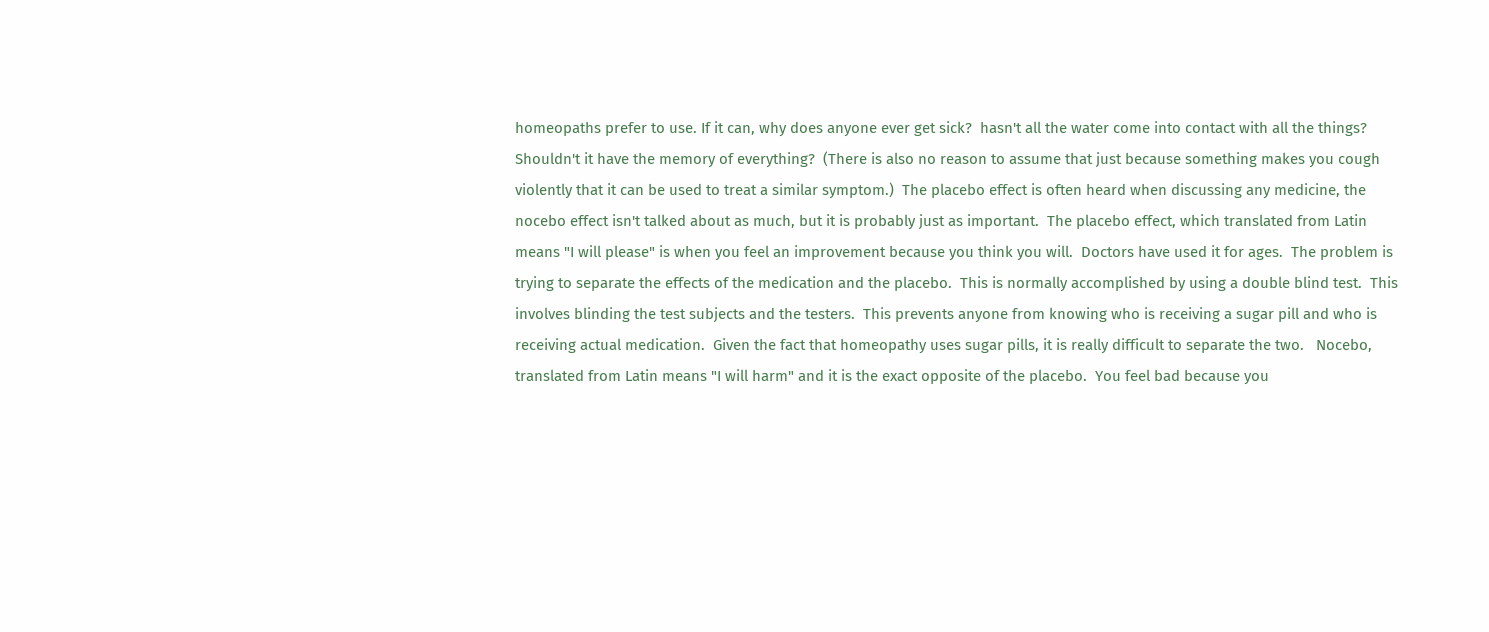homeopaths prefer to use. If it can, why does anyone ever get sick?  hasn't all the water come into contact with all the things?  Shouldn't it have the memory of everything?  (There is also no reason to assume that just because something makes you cough violently that it can be used to treat a similar symptom.)  The placebo effect is often heard when discussing any medicine, the nocebo effect isn't talked about as much, but it is probably just as important.  The placebo effect, which translated from Latin means "I will please" is when you feel an improvement because you think you will.  Doctors have used it for ages.  The problem is trying to separate the effects of the medication and the placebo.  This is normally accomplished by using a double blind test.  This involves blinding the test subjects and the testers.  This prevents anyone from knowing who is receiving a sugar pill and who is receiving actual medication.  Given the fact that homeopathy uses sugar pills, it is really difficult to separate the two.   Nocebo, translated from Latin means "I will harm" and it is the exact opposite of the placebo.  You feel bad because you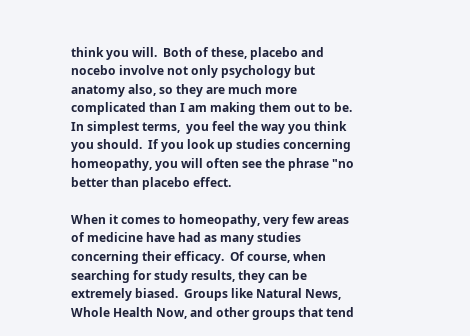think you will.  Both of these, placebo and nocebo involve not only psychology but anatomy also, so they are much more complicated than I am making them out to be.  In simplest terms,  you feel the way you think you should.  If you look up studies concerning homeopathy, you will often see the phrase "no better than placebo effect.

When it comes to homeopathy, very few areas of medicine have had as many studies concerning their efficacy.  Of course, when searching for study results, they can be extremely biased.  Groups like Natural News, Whole Health Now, and other groups that tend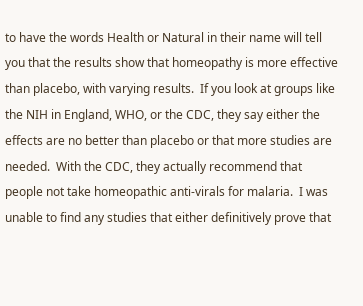to have the words Health or Natural in their name will tell you that the results show that homeopathy is more effective than placebo, with varying results.  If you look at groups like the NIH in England, WHO, or the CDC, they say either the effects are no better than placebo or that more studies are needed.  With the CDC, they actually recommend that people not take homeopathic anti-virals for malaria.  I was unable to find any studies that either definitively prove that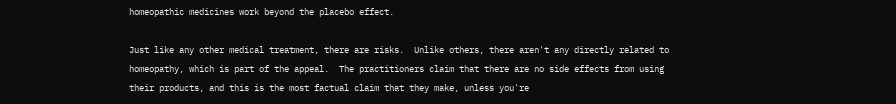homeopathic medicines work beyond the placebo effect.

Just like any other medical treatment, there are risks.  Unlike others, there aren't any directly related to homeopathy, which is part of the appeal.  The practitioners claim that there are no side effects from using their products, and this is the most factual claim that they make, unless you're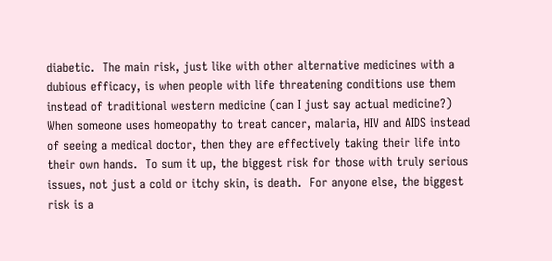diabetic.  The main risk, just like with other alternative medicines with a dubious efficacy, is when people with life threatening conditions use them instead of traditional western medicine (can I just say actual medicine?)  When someone uses homeopathy to treat cancer, malaria, HIV and AIDS instead of seeing a medical doctor, then they are effectively taking their life into their own hands.  To sum it up, the biggest risk for those with truly serious issues, not just a cold or itchy skin, is death.  For anyone else, the biggest risk is a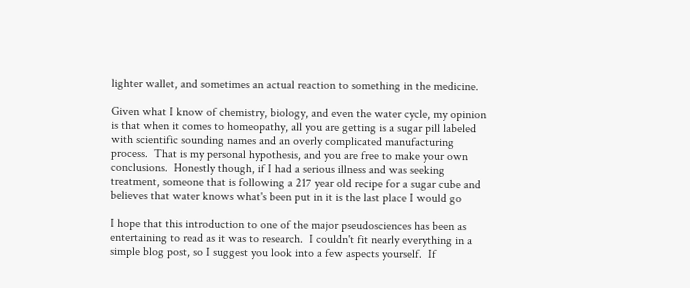lighter wallet, and sometimes an actual reaction to something in the medicine.

Given what I know of chemistry, biology, and even the water cycle, my opinion is that when it comes to homeopathy, all you are getting is a sugar pill labeled with scientific sounding names and an overly complicated manufacturing process.  That is my personal hypothesis, and you are free to make your own conclusions.  Honestly though, if I had a serious illness and was seeking treatment, someone that is following a 217 year old recipe for a sugar cube and believes that water knows what's been put in it is the last place I would go

I hope that this introduction to one of the major pseudosciences has been as entertaining to read as it was to research.  I couldn't fit nearly everything in a simple blog post, so I suggest you look into a few aspects yourself.  If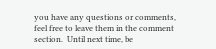you have any questions or comments, feel free to leave them in the comment section.  Until next time, be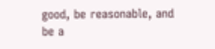good, be reasonable, and be a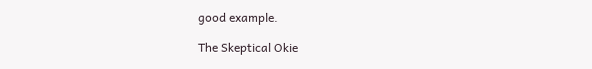good example.

The Skeptical Okie